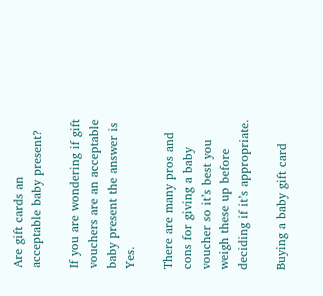Are gift cards an acceptable baby present?

If you are wondering if gift vouchers are an acceptable baby present the answer is Yes.

There are many pros and cons for giving a baby voucher so it’s best you weigh these up before deciding if it’s appropriate.

Buying a baby gift card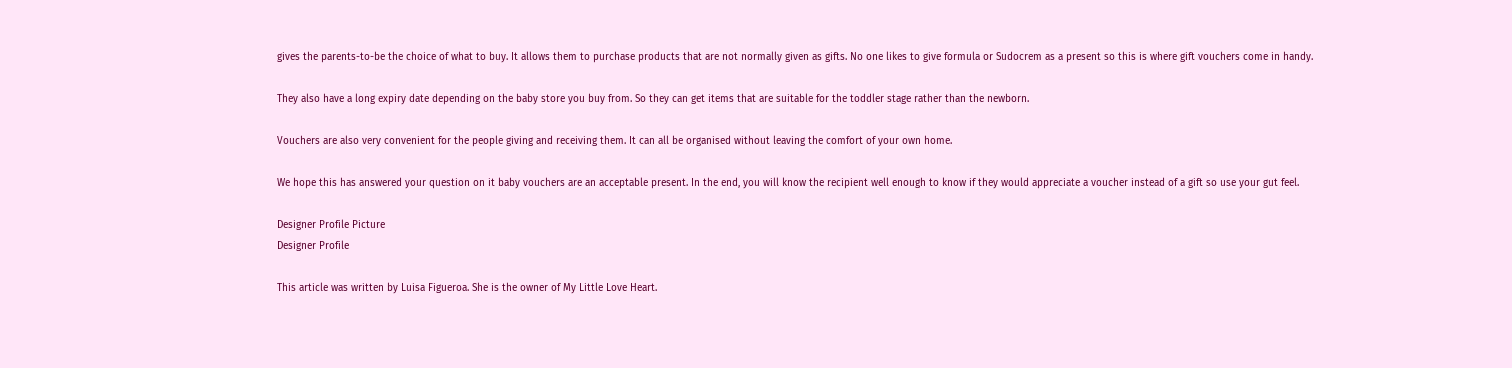gives the parents-to-be the choice of what to buy. It allows them to purchase products that are not normally given as gifts. No one likes to give formula or Sudocrem as a present so this is where gift vouchers come in handy.

They also have a long expiry date depending on the baby store you buy from. So they can get items that are suitable for the toddler stage rather than the newborn.

Vouchers are also very convenient for the people giving and receiving them. It can all be organised without leaving the comfort of your own home.

We hope this has answered your question on it baby vouchers are an acceptable present. In the end, you will know the recipient well enough to know if they would appreciate a voucher instead of a gift so use your gut feel.

Designer Profile Picture
Designer Profile

This article was written by Luisa Figueroa. She is the owner of My Little Love Heart.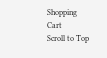Shopping Cart
Scroll to Top